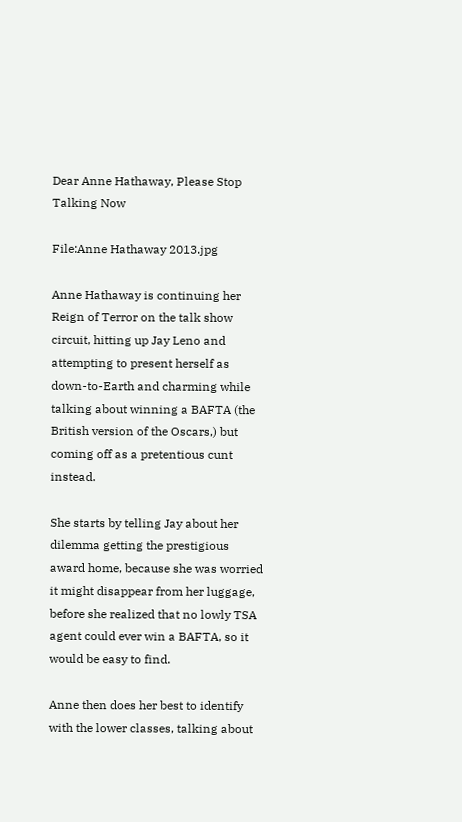Dear Anne Hathaway, Please Stop Talking Now

File:Anne Hathaway 2013.jpg

Anne Hathaway is continuing her Reign of Terror on the talk show circuit, hitting up Jay Leno and attempting to present herself as down-to-Earth and charming while talking about winning a BAFTA (the British version of the Oscars,) but coming off as a pretentious cunt instead.

She starts by telling Jay about her dilemma getting the prestigious award home, because she was worried it might disappear from her luggage, before she realized that no lowly TSA agent could ever win a BAFTA, so it would be easy to find.

Anne then does her best to identify with the lower classes, talking about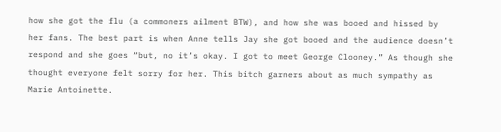how she got the flu (a commoners ailment BTW), and how she was booed and hissed by her fans. The best part is when Anne tells Jay she got booed and the audience doesn’t respond and she goes “but, no it’s okay. I got to meet George Clooney.” As though she thought everyone felt sorry for her. This bitch garners about as much sympathy as Marie Antoinette.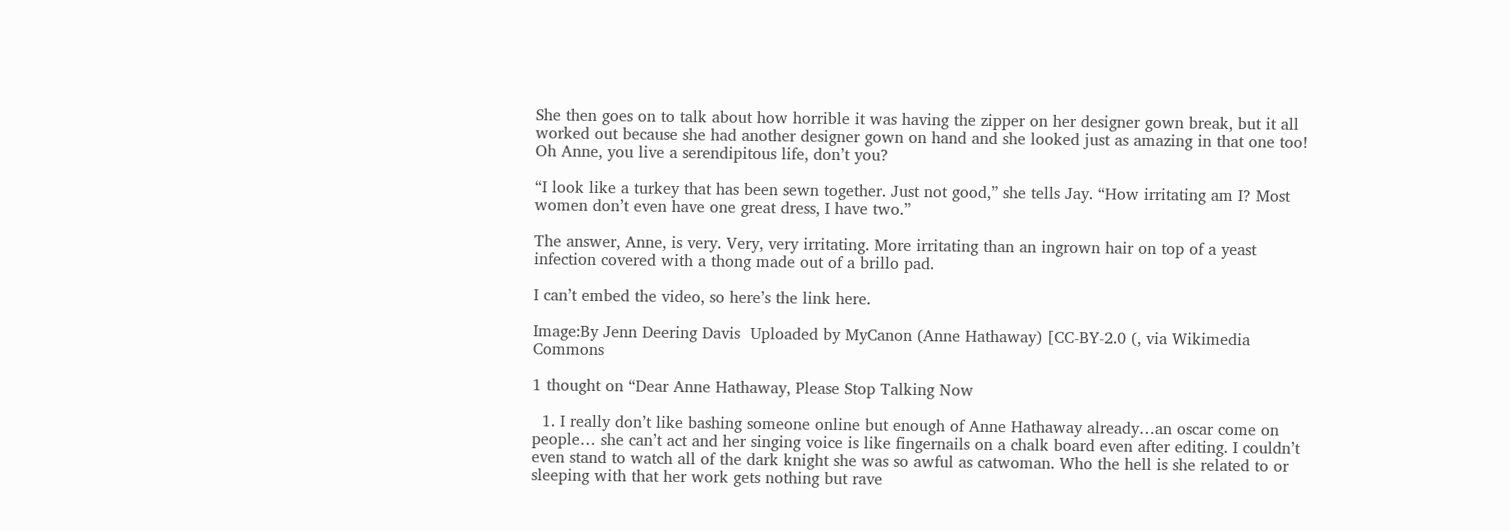She then goes on to talk about how horrible it was having the zipper on her designer gown break, but it all worked out because she had another designer gown on hand and she looked just as amazing in that one too! Oh Anne, you live a serendipitous life, don’t you?

“I look like a turkey that has been sewn together. Just not good,” she tells Jay. “How irritating am I? Most women don’t even have one great dress, I have two.”

The answer, Anne, is very. Very, very irritating. More irritating than an ingrown hair on top of a yeast infection covered with a thong made out of a brillo pad.

I can’t embed the video, so here’s the link here.

Image:By Jenn Deering Davis  Uploaded by MyCanon (Anne Hathaway) [CC-BY-2.0 (, via Wikimedia Commons

1 thought on “Dear Anne Hathaway, Please Stop Talking Now

  1. I really don’t like bashing someone online but enough of Anne Hathaway already…an oscar come on people… she can’t act and her singing voice is like fingernails on a chalk board even after editing. I couldn’t even stand to watch all of the dark knight she was so awful as catwoman. Who the hell is she related to or sleeping with that her work gets nothing but rave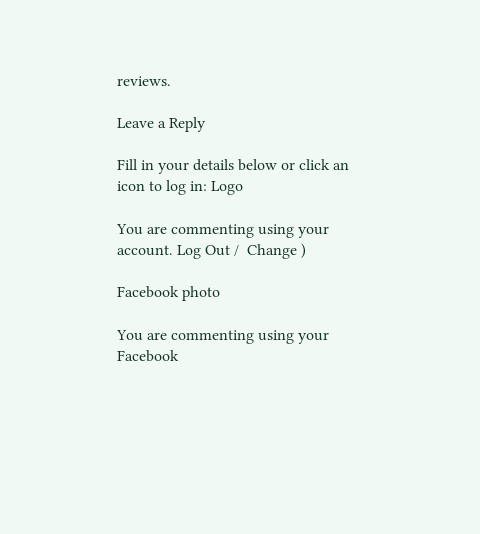reviews.

Leave a Reply

Fill in your details below or click an icon to log in: Logo

You are commenting using your account. Log Out /  Change )

Facebook photo

You are commenting using your Facebook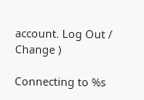account. Log Out /  Change )

Connecting to %s